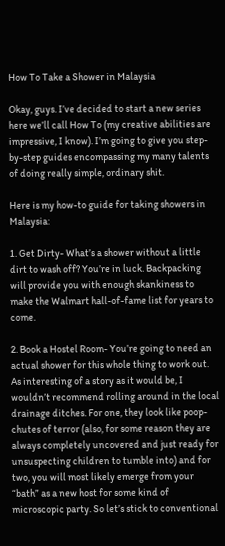How To Take a Shower in Malaysia

Okay, guys. I’ve decided to start a new series here we’ll call How To (my creative abilities are impressive, I know). I’m going to give you step-by-step guides encompassing my many talents of doing really simple, ordinary shit.

Here is my how-to guide for taking showers in Malaysia:

1. Get Dirty- What’s a shower without a little dirt to wash off? You’re in luck. Backpacking will provide you with enough skankiness to make the Walmart hall-of-fame list for years to come.

2. Book a Hostel Room- You’re going to need an actual shower for this whole thing to work out. As interesting of a story as it would be, I wouldn’t recommend rolling around in the local drainage ditches. For one, they look like poop-chutes of terror (also, for some reason they are always completely uncovered and just ready for unsuspecting children to tumble into) and for two, you will most likely emerge from your “bath” as a new host for some kind of microscopic party. So let’s stick to conventional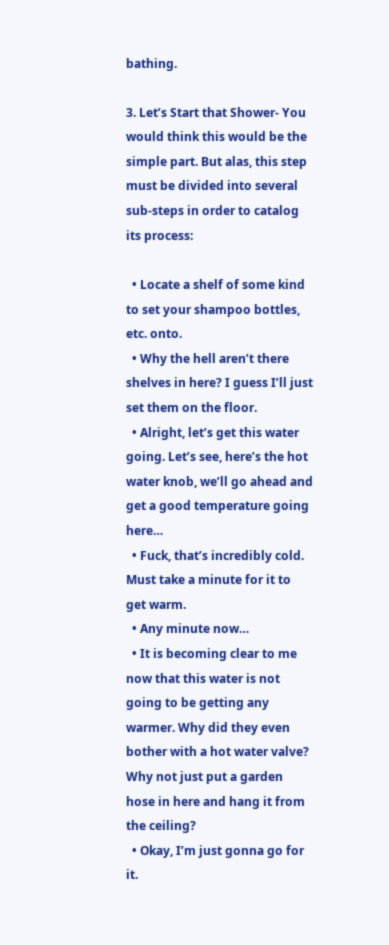bathing.

3. Let’s Start that Shower- You would think this would be the simple part. But alas, this step must be divided into several sub-steps in order to catalog its process:

  • Locate a shelf of some kind to set your shampoo bottles, etc. onto.
  • Why the hell aren’t there shelves in here? I guess I’ll just set them on the floor.
  • Alright, let’s get this water going. Let’s see, here’s the hot water knob, we’ll go ahead and get a good temperature going here…
  • Fuck, that’s incredibly cold. Must take a minute for it to get warm.
  • Any minute now…
  • It is becoming clear to me now that this water is not going to be getting any warmer. Why did they even bother with a hot water valve? Why not just put a garden hose in here and hang it from the ceiling?
  • Okay, I’m just gonna go for it.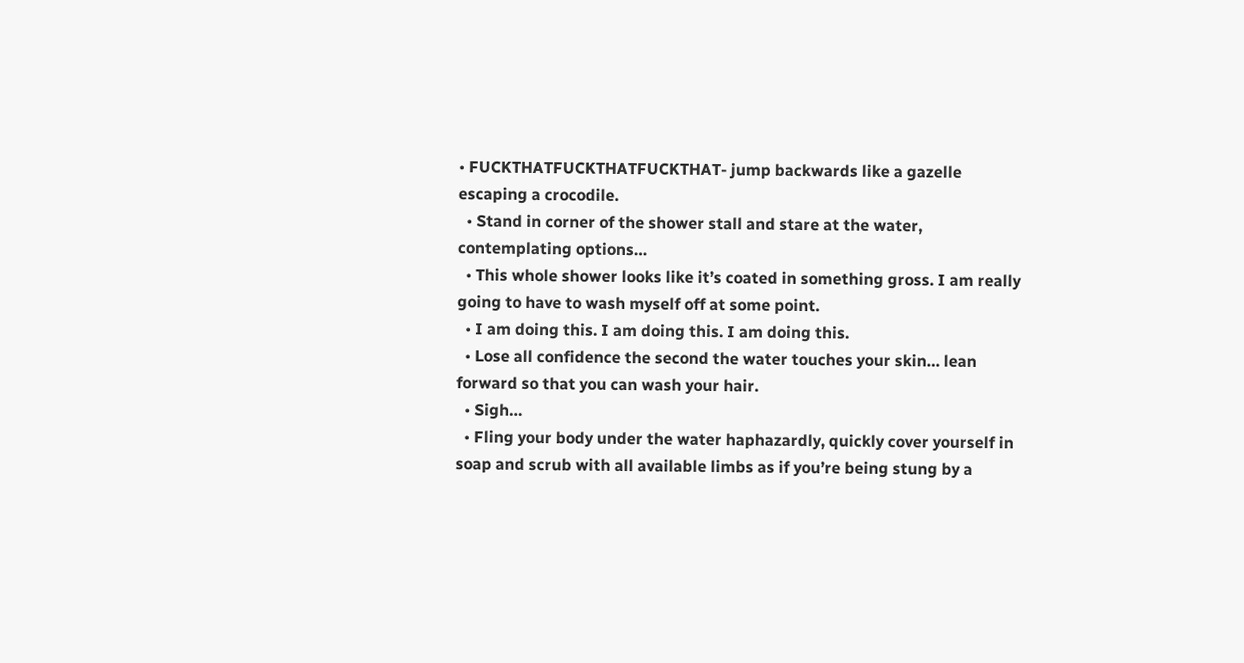• FUCKTHATFUCKTHATFUCKTHAT- jump backwards like a gazelle escaping a crocodile.
  • Stand in corner of the shower stall and stare at the water, contemplating options…
  • This whole shower looks like it’s coated in something gross. I am really going to have to wash myself off at some point.
  • I am doing this. I am doing this. I am doing this.
  • Lose all confidence the second the water touches your skin… lean forward so that you can wash your hair.
  • Sigh…
  • Fling your body under the water haphazardly, quickly cover yourself in soap and scrub with all available limbs as if you’re being stung by a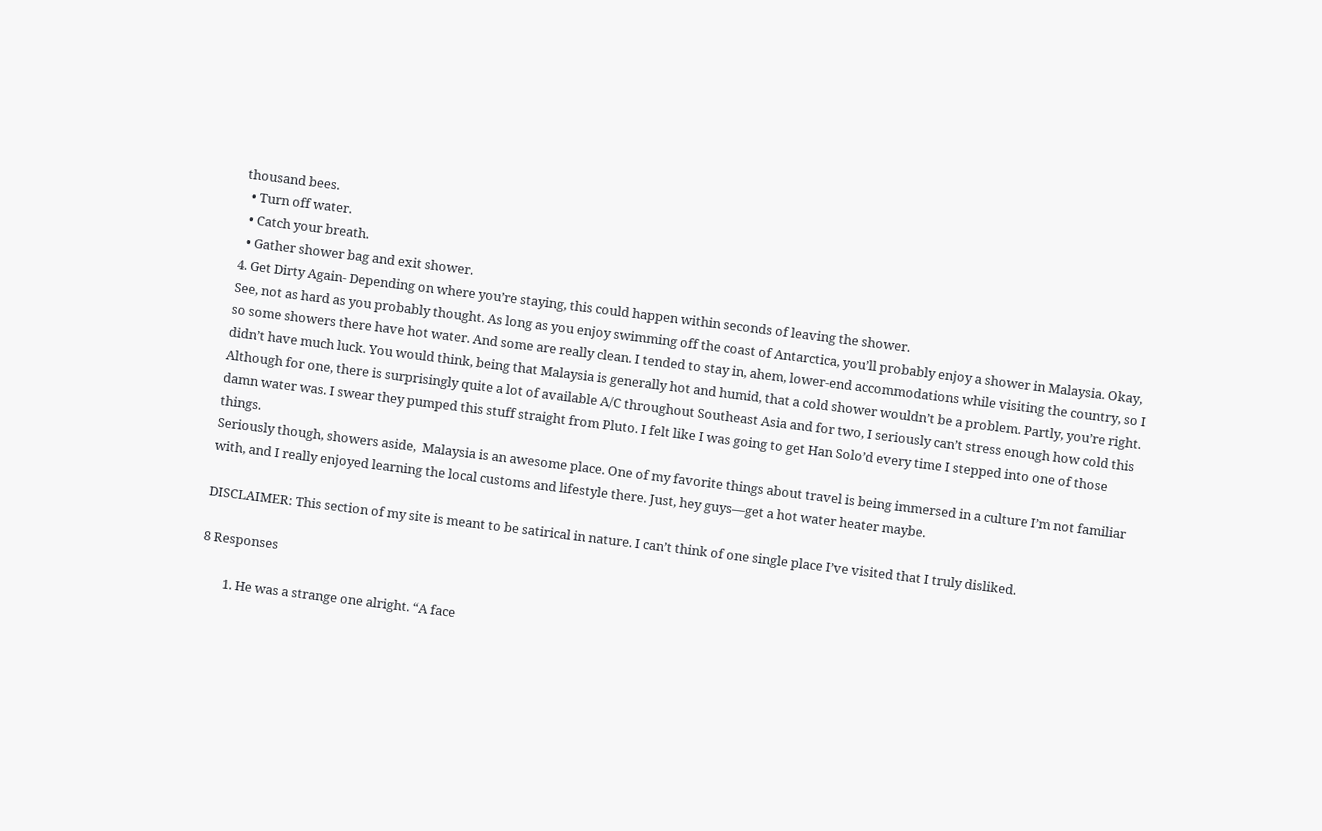thousand bees.
  • Turn off water.
  • Catch your breath.
  • Gather shower bag and exit shower.
4. Get Dirty Again- Depending on where you’re staying, this could happen within seconds of leaving the shower.
See, not as hard as you probably thought. As long as you enjoy swimming off the coast of Antarctica, you’ll probably enjoy a shower in Malaysia. Okay, so some showers there have hot water. And some are really clean. I tended to stay in, ahem, lower-end accommodations while visiting the country, so I didn’t have much luck. You would think, being that Malaysia is generally hot and humid, that a cold shower wouldn’t be a problem. Partly, you’re right. Although for one, there is surprisingly quite a lot of available A/C throughout Southeast Asia and for two, I seriously can’t stress enough how cold this damn water was. I swear they pumped this stuff straight from Pluto. I felt like I was going to get Han Solo’d every time I stepped into one of those things.
Seriously though, showers aside,  Malaysia is an awesome place. One of my favorite things about travel is being immersed in a culture I’m not familiar with, and I really enjoyed learning the local customs and lifestyle there. Just, hey guys—get a hot water heater maybe.

DISCLAIMER: This section of my site is meant to be satirical in nature. I can’t think of one single place I’ve visited that I truly disliked.

8 Responses

        1. He was a strange one alright. “A face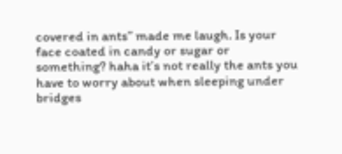covered in ants” made me laugh. Is your face coated in candy or sugar or something? haha it’s not really the ants you have to worry about when sleeping under bridges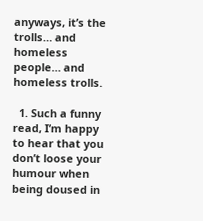anyways, it’s the trolls… and homeless people… and homeless trolls.

  1. Such a funny read, I’m happy to hear that you don’t loose your humour when being doused in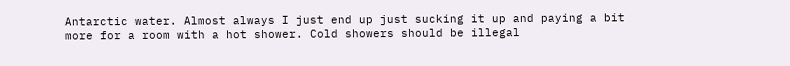Antarctic water. Almost always I just end up just sucking it up and paying a bit more for a room with a hot shower. Cold showers should be illegal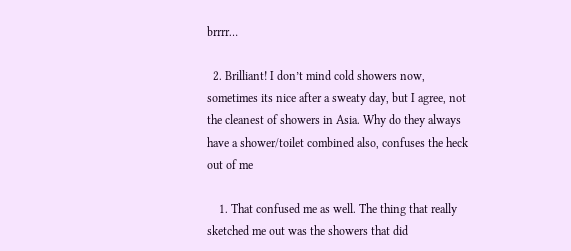brrrr…

  2. Brilliant! I don’t mind cold showers now, sometimes its nice after a sweaty day, but I agree, not the cleanest of showers in Asia. Why do they always have a shower/toilet combined also, confuses the heck out of me

    1. That confused me as well. The thing that really sketched me out was the showers that did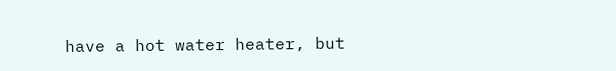have a hot water heater, but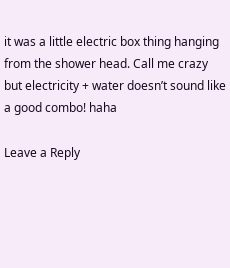it was a little electric box thing hanging from the shower head. Call me crazy but electricity + water doesn’t sound like a good combo! haha

Leave a Reply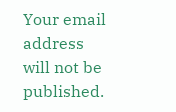Your email address will not be published.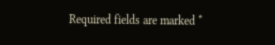Required fields are marked *